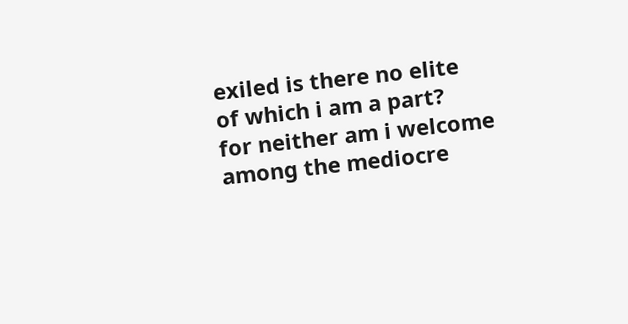exiled is there no elite
of which i am a part?
for neither am i welcome
among the mediocre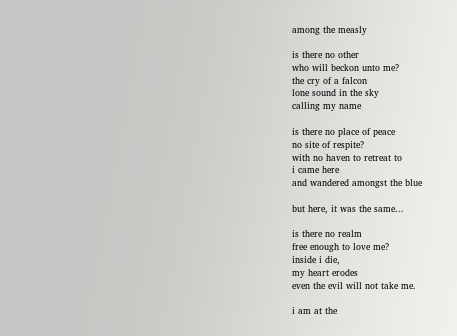among the measly

is there no other
who will beckon unto me?
the cry of a falcon
lone sound in the sky
calling my name

is there no place of peace
no site of respite?
with no haven to retreat to
i came here
and wandered amongst the blue

but here, it was the same...

is there no realm
free enough to love me?
inside i die,
my heart erodes
even the evil will not take me.

i am at the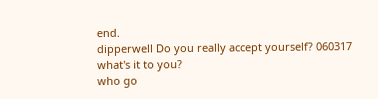end.
dipperwell Do you really accept yourself? 060317
what's it to you?
who go